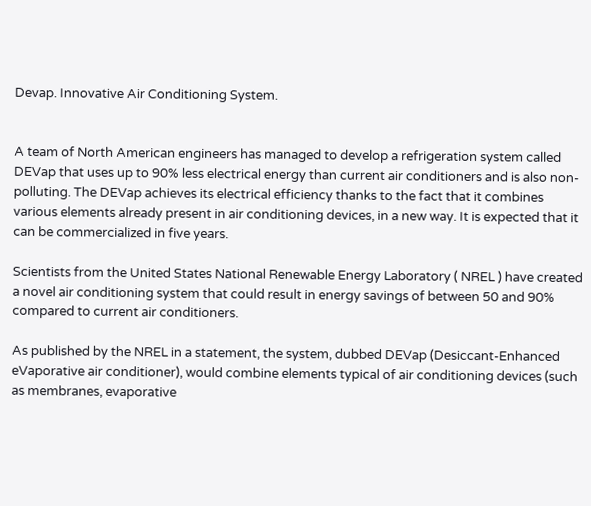Devap. Innovative Air Conditioning System.


A team of North American engineers has managed to develop a refrigeration system called DEVap that uses up to 90% less electrical energy than current air conditioners and is also non-polluting. The DEVap achieves its electrical efficiency thanks to the fact that it combines various elements already present in air conditioning devices, in a new way. It is expected that it can be commercialized in five years.

Scientists from the United States National Renewable Energy Laboratory ( NREL ) have created a novel air conditioning system that could result in energy savings of between 50 and 90% compared to current air conditioners.

As published by the NREL in a statement, the system, dubbed DEVap (Desiccant-Enhanced eVaporative air conditioner), would combine elements typical of air conditioning devices (such as membranes, evaporative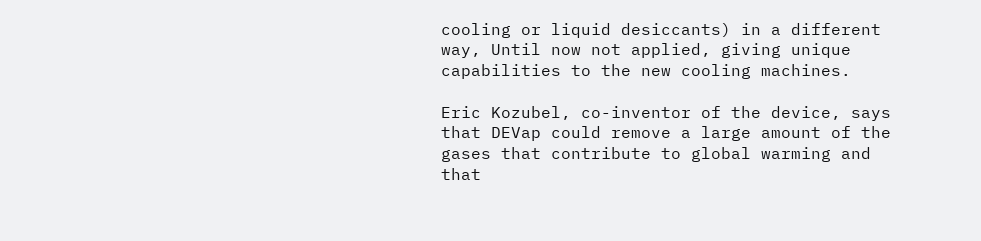cooling or liquid desiccants) in a different way, Until now not applied, giving unique capabilities to the new cooling machines.

Eric Kozubel, co-inventor of the device, says that DEVap could remove a large amount of the gases that contribute to global warming and that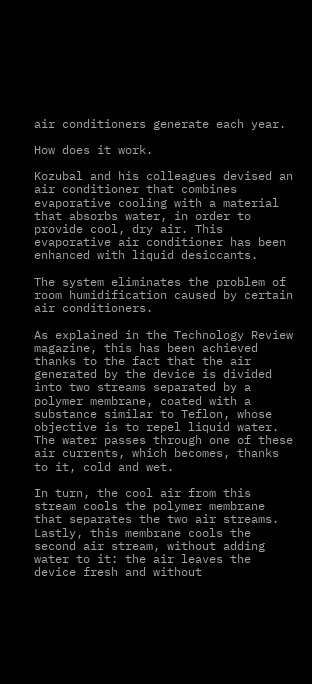air conditioners generate each year.

How does it work.

Kozubal and his colleagues devised an air conditioner that combines evaporative cooling with a material that absorbs water, in order to provide cool, dry air. This evaporative air conditioner has been enhanced with liquid desiccants.

The system eliminates the problem of room humidification caused by certain air conditioners.

As explained in the Technology Review magazine, this has been achieved thanks to the fact that the air generated by the device is divided into two streams separated by a polymer membrane, coated with a substance similar to Teflon, whose objective is to repel liquid water. The water passes through one of these air currents, which becomes, thanks to it, cold and wet.

In turn, the cool air from this stream cools the polymer membrane that separates the two air streams. Lastly, this membrane cools the second air stream, without adding water to it: the air leaves the device fresh and without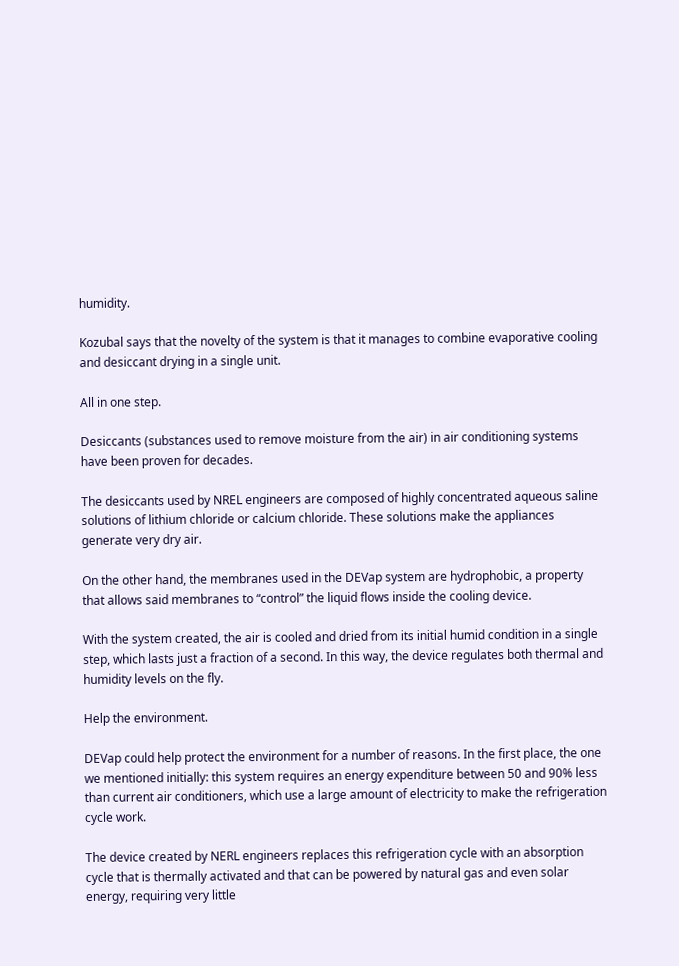humidity.

Kozubal says that the novelty of the system is that it manages to combine evaporative cooling and desiccant drying in a single unit.

All in one step.

Desiccants (substances used to remove moisture from the air) in air conditioning systems have been proven for decades.

The desiccants used by NREL engineers are composed of highly concentrated aqueous saline solutions of lithium chloride or calcium chloride. These solutions make the appliances generate very dry air.

On the other hand, the membranes used in the DEVap system are hydrophobic, a property that allows said membranes to “control” the liquid flows inside the cooling device.

With the system created, the air is cooled and dried from its initial humid condition in a single step, which lasts just a fraction of a second. In this way, the device regulates both thermal and humidity levels on the fly.

Help the environment.

DEVap could help protect the environment for a number of reasons. In the first place, the one we mentioned initially: this system requires an energy expenditure between 50 and 90% less than current air conditioners, which use a large amount of electricity to make the refrigeration cycle work.

The device created by NERL engineers replaces this refrigeration cycle with an absorption cycle that is thermally activated and that can be powered by natural gas and even solar energy, requiring very little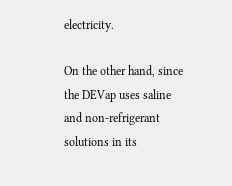electricity.

On the other hand, since the DEVap uses saline and non-refrigerant solutions in its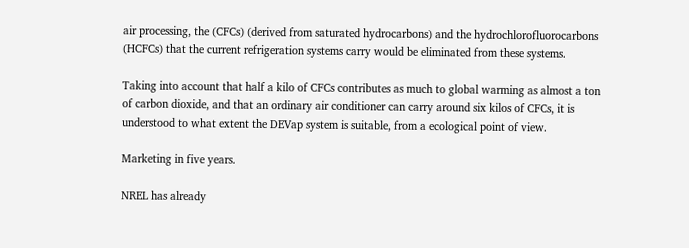air processing, the (CFCs) (derived from saturated hydrocarbons) and the hydrochlorofluorocarbons (HCFCs) that the current refrigeration systems carry would be eliminated from these systems.

Taking into account that half a kilo of CFCs contributes as much to global warming as almost a ton of carbon dioxide, and that an ordinary air conditioner can carry around six kilos of CFCs, it is understood to what extent the DEVap system is suitable, from a ecological point of view.

Marketing in five years.

NREL has already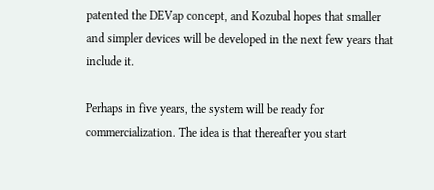patented the DEVap concept, and Kozubal hopes that smaller and simpler devices will be developed in the next few years that include it.

Perhaps in five years, the system will be ready for commercialization. The idea is that thereafter you start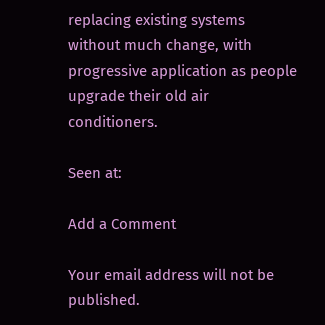replacing existing systems without much change, with progressive application as people upgrade their old air conditioners.

Seen at:

Add a Comment

Your email address will not be published.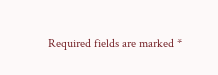Required fields are marked *